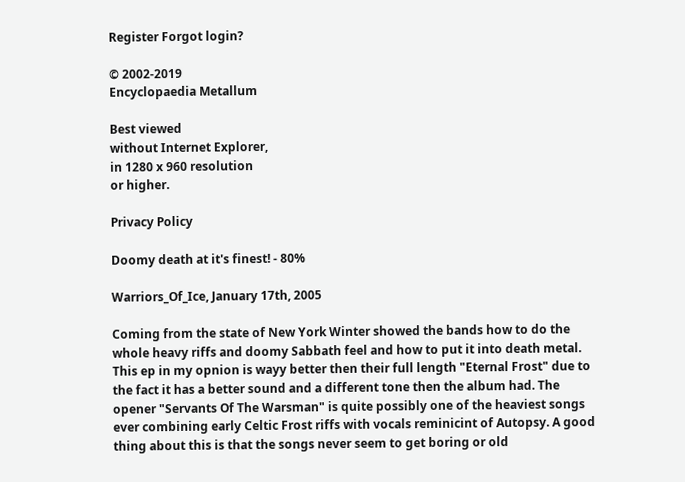Register Forgot login?

© 2002-2019
Encyclopaedia Metallum

Best viewed
without Internet Explorer,
in 1280 x 960 resolution
or higher.

Privacy Policy

Doomy death at it's finest! - 80%

Warriors_Of_Ice, January 17th, 2005

Coming from the state of New York Winter showed the bands how to do the whole heavy riffs and doomy Sabbath feel and how to put it into death metal. This ep in my opnion is wayy better then their full length "Eternal Frost" due to the fact it has a better sound and a different tone then the album had. The opener "Servants Of The Warsman" is quite possibly one of the heaviest songs ever combining early Celtic Frost riffs with vocals reminicint of Autopsy. A good thing about this is that the songs never seem to get boring or old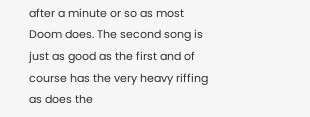after a minute or so as most Doom does. The second song is just as good as the first and of course has the very heavy riffing as does the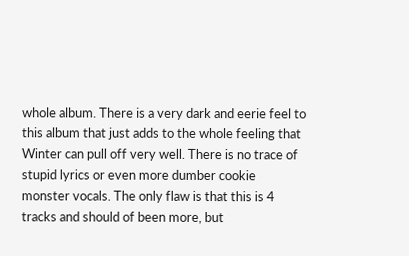whole album. There is a very dark and eerie feel to this album that just adds to the whole feeling that Winter can pull off very well. There is no trace of stupid lyrics or even more dumber cookie monster vocals. The only flaw is that this is 4 tracks and should of been more, but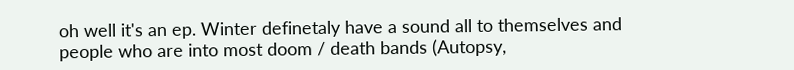oh well it's an ep. Winter definetaly have a sound all to themselves and people who are into most doom / death bands (Autopsy,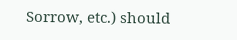Sorrow, etc.) should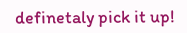definetaly pick it up!